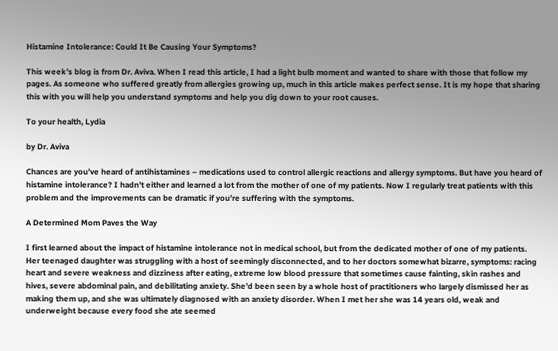Histamine Intolerance: Could It Be Causing Your Symptoms?

This week’s blog is from Dr. Aviva. When I read this article, I had a light bulb moment and wanted to share with those that follow my pages. As someone who suffered greatly from allergies growing up, much in this article makes perfect sense. It is my hope that sharing this with you will help you understand symptoms and help you dig down to your root causes.

To your health, Lydia

by Dr. Aviva

Chances are you’ve heard of antihistamines – medications used to control allergic reactions and allergy symptoms. But have you heard of histamine intolerance? I hadn’t either and learned a lot from the mother of one of my patients. Now I regularly treat patients with this problem and the improvements can be dramatic if you’re suffering with the symptoms.

A Determined Mom Paves the Way

I first learned about the impact of histamine intolerance not in medical school, but from the dedicated mother of one of my patients. Her teenaged daughter was struggling with a host of seemingly disconnected, and to her doctors somewhat bizarre, symptoms: racing heart and severe weakness and dizziness after eating, extreme low blood pressure that sometimes cause fainting, skin rashes and hives, severe abdominal pain, and debilitating anxiety. She’d been seen by a whole host of practitioners who largely dismissed her as making them up, and she was ultimately diagnosed with an anxiety disorder. When I met her she was 14 years old, weak and underweight because every food she ate seemed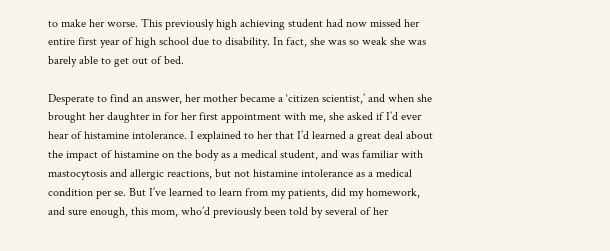to make her worse. This previously high achieving student had now missed her entire first year of high school due to disability. In fact, she was so weak she was barely able to get out of bed.

Desperate to find an answer, her mother became a ‘citizen scientist,’ and when she brought her daughter in for her first appointment with me, she asked if I’d ever hear of histamine intolerance. I explained to her that I’d learned a great deal about the impact of histamine on the body as a medical student, and was familiar with mastocytosis and allergic reactions, but not histamine intolerance as a medical condition per se. But I’ve learned to learn from my patients, did my homework, and sure enough, this mom, who’d previously been told by several of her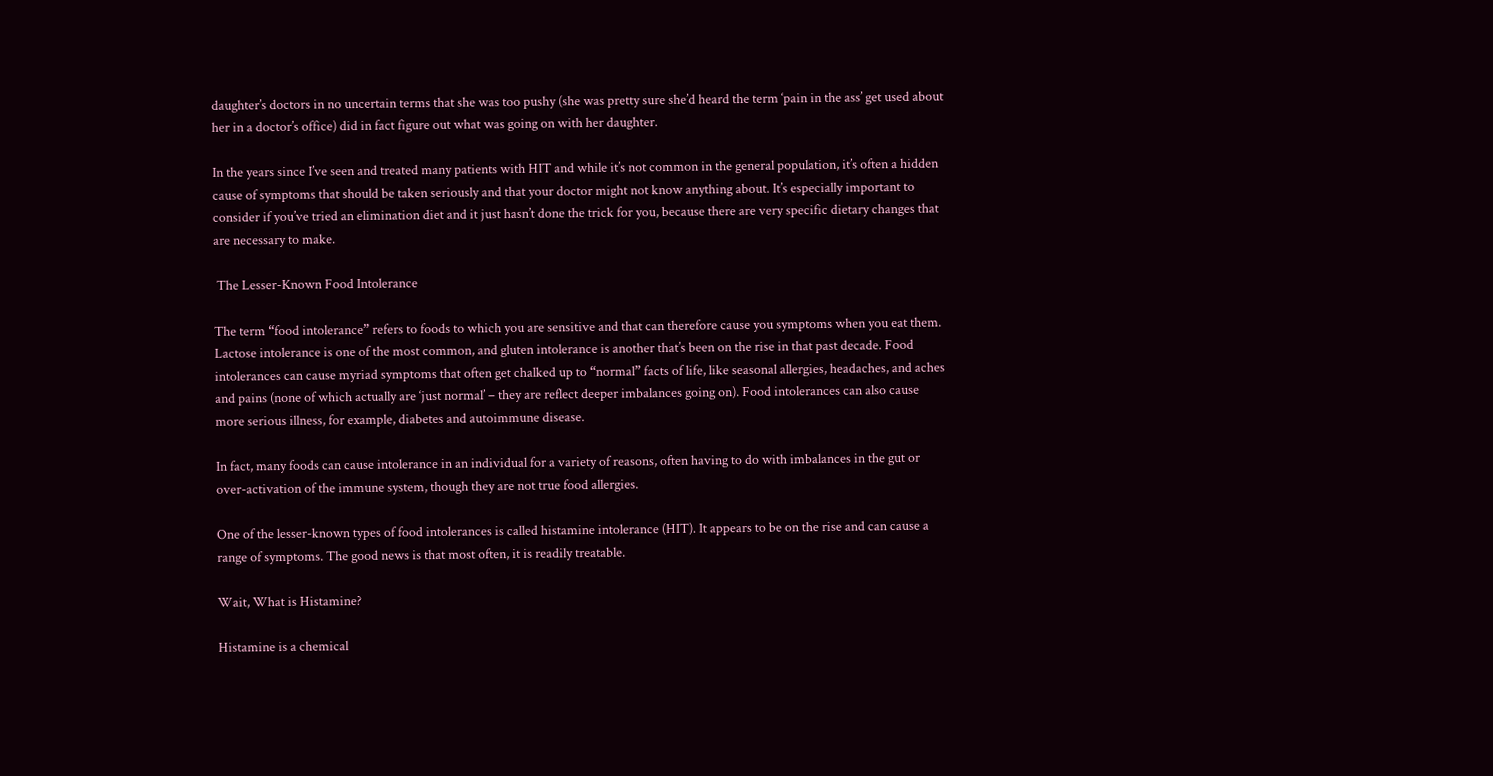daughter’s doctors in no uncertain terms that she was too pushy (she was pretty sure she’d heard the term ‘pain in the ass’ get used about her in a doctor’s office) did in fact figure out what was going on with her daughter.

In the years since I’ve seen and treated many patients with HIT and while it’s not common in the general population, it’s often a hidden cause of symptoms that should be taken seriously and that your doctor might not know anything about. It’s especially important to consider if you’ve tried an elimination diet and it just hasn’t done the trick for you, because there are very specific dietary changes that are necessary to make.

 The Lesser-Known Food Intolerance

The term “food intolerance” refers to foods to which you are sensitive and that can therefore cause you symptoms when you eat them. Lactose intolerance is one of the most common, and gluten intolerance is another that’s been on the rise in that past decade. Food intolerances can cause myriad symptoms that often get chalked up to “normal” facts of life, like seasonal allergies, headaches, and aches and pains (none of which actually are ‘just normal’ – they are reflect deeper imbalances going on). Food intolerances can also cause more serious illness, for example, diabetes and autoimmune disease.

In fact, many foods can cause intolerance in an individual for a variety of reasons, often having to do with imbalances in the gut or over-activation of the immune system, though they are not true food allergies.

One of the lesser-known types of food intolerances is called histamine intolerance (HIT). It appears to be on the rise and can cause a range of symptoms. The good news is that most often, it is readily treatable.

Wait, What is Histamine?

Histamine is a chemical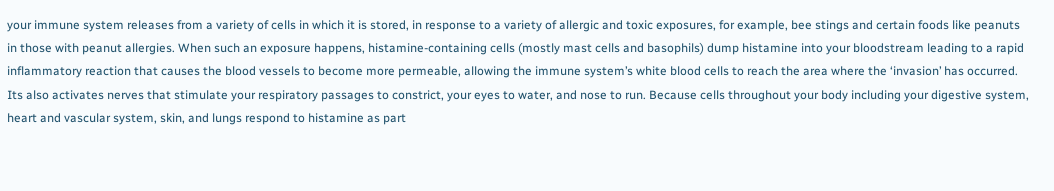your immune system releases from a variety of cells in which it is stored, in response to a variety of allergic and toxic exposures, for example, bee stings and certain foods like peanuts in those with peanut allergies. When such an exposure happens, histamine-containing cells (mostly mast cells and basophils) dump histamine into your bloodstream leading to a rapid inflammatory reaction that causes the blood vessels to become more permeable, allowing the immune system’s white blood cells to reach the area where the ‘invasion’ has occurred. Its also activates nerves that stimulate your respiratory passages to constrict, your eyes to water, and nose to run. Because cells throughout your body including your digestive system, heart and vascular system, skin, and lungs respond to histamine as part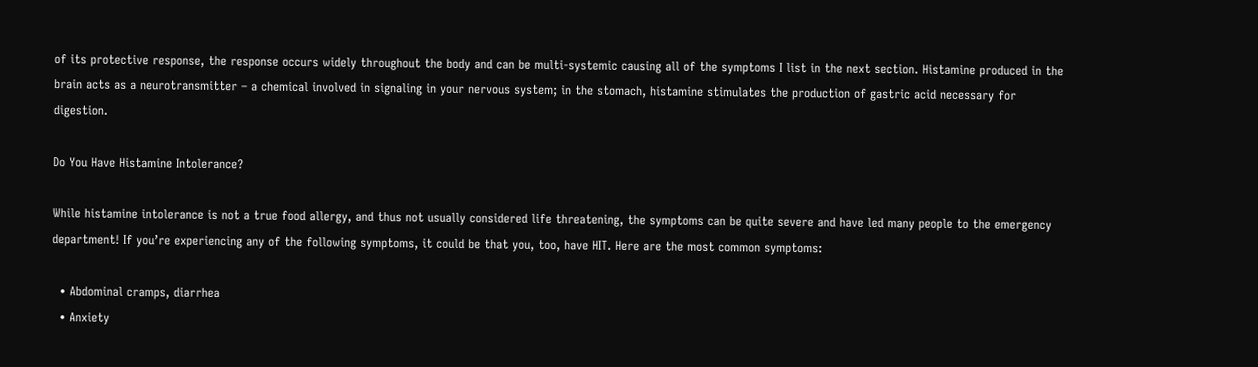of its protective response, the response occurs widely throughout the body and can be multi-systemic causing all of the symptoms I list in the next section. Histamine produced in the brain acts as a neurotransmitter – a chemical involved in signaling in your nervous system; in the stomach, histamine stimulates the production of gastric acid necessary for digestion.

Do You Have Histamine Intolerance?

While histamine intolerance is not a true food allergy, and thus not usually considered life threatening, the symptoms can be quite severe and have led many people to the emergency department! If you’re experiencing any of the following symptoms, it could be that you, too, have HIT. Here are the most common symptoms:

  • Abdominal cramps, diarrhea
  • Anxiety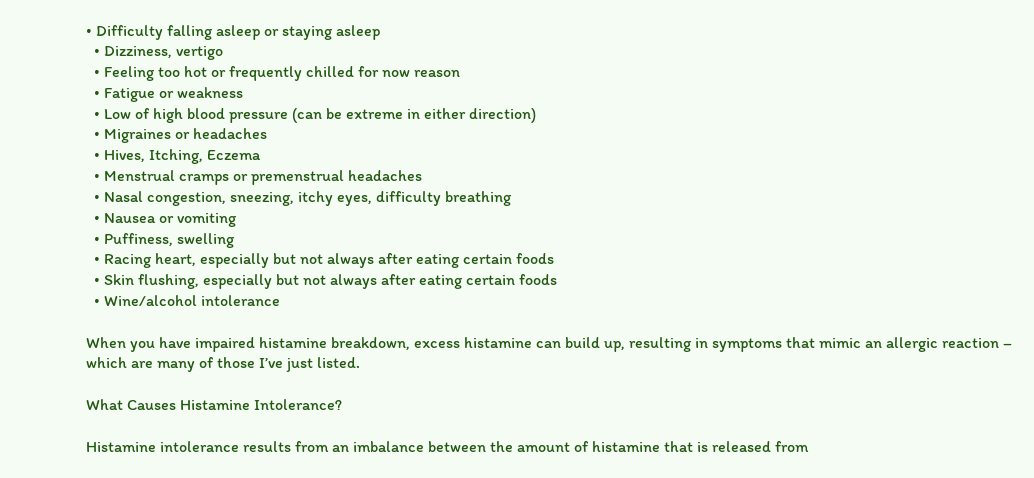• Difficulty falling asleep or staying asleep
  • Dizziness, vertigo
  • Feeling too hot or frequently chilled for now reason
  • Fatigue or weakness
  • Low of high blood pressure (can be extreme in either direction)
  • Migraines or headaches
  • Hives, Itching, Eczema
  • Menstrual cramps or premenstrual headaches
  • Nasal congestion, sneezing, itchy eyes, difficulty breathing
  • Nausea or vomiting
  • Puffiness, swelling
  • Racing heart, especially but not always after eating certain foods
  • Skin flushing, especially but not always after eating certain foods
  • Wine/alcohol intolerance

When you have impaired histamine breakdown, excess histamine can build up, resulting in symptoms that mimic an allergic reaction – which are many of those I’ve just listed.

What Causes Histamine Intolerance?

Histamine intolerance results from an imbalance between the amount of histamine that is released from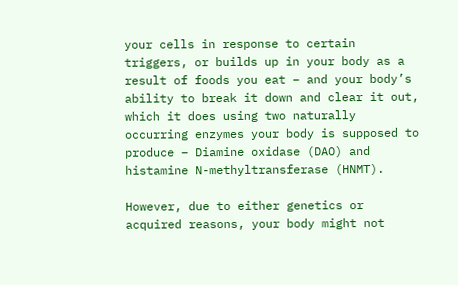your cells in response to certain triggers, or builds up in your body as a result of foods you eat – and your body’s ability to break it down and clear it out, which it does using two naturally occurring enzymes your body is supposed to produce – Diamine oxidase (DAO) and histamine N-methyltransferase (HNMT).

However, due to either genetics or acquired reasons, your body might not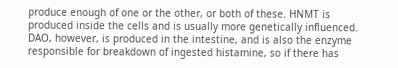produce enough of one or the other, or both of these. HNMT is produced inside the cells and is usually more genetically influenced. DAO, however, is produced in the intestine, and is also the enzyme responsible for breakdown of ingested histamine, so if there has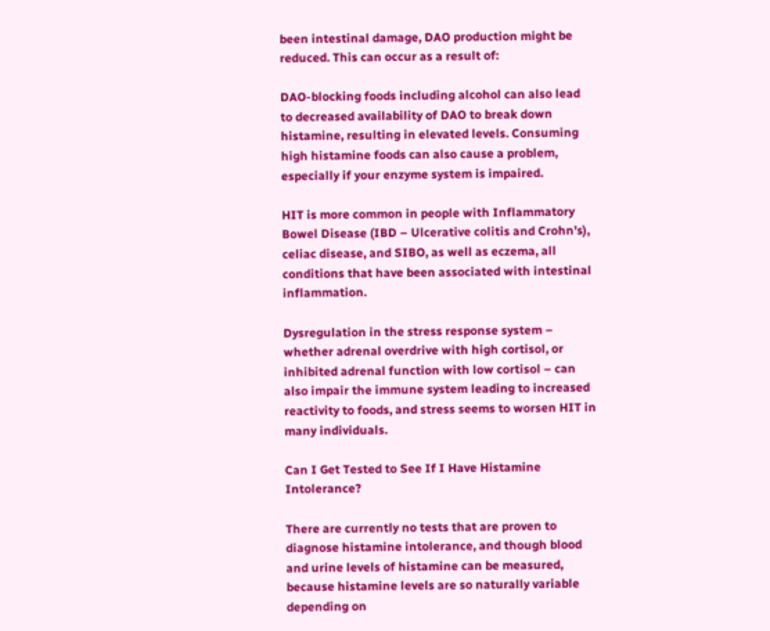been intestinal damage, DAO production might be reduced. This can occur as a result of:

DAO-blocking foods including alcohol can also lead to decreased availability of DAO to break down histamine, resulting in elevated levels. Consuming high histamine foods can also cause a problem, especially if your enzyme system is impaired.

HIT is more common in people with Inflammatory Bowel Disease (IBD – Ulcerative colitis and Crohn’s), celiac disease, and SIBO, as well as eczema, all conditions that have been associated with intestinal inflammation.

Dysregulation in the stress response system – whether adrenal overdrive with high cortisol, or inhibited adrenal function with low cortisol – can also impair the immune system leading to increased reactivity to foods, and stress seems to worsen HIT in many individuals.

Can I Get Tested to See If I Have Histamine Intolerance?

There are currently no tests that are proven to diagnose histamine intolerance, and though blood and urine levels of histamine can be measured, because histamine levels are so naturally variable depending on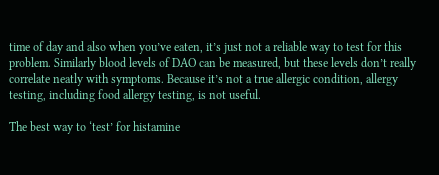time of day and also when you’ve eaten, it’s just not a reliable way to test for this problem. Similarly blood levels of DAO can be measured, but these levels don’t really correlate neatly with symptoms. Because it’s not a true allergic condition, allergy testing, including food allergy testing, is not useful.

The best way to ‘test’ for histamine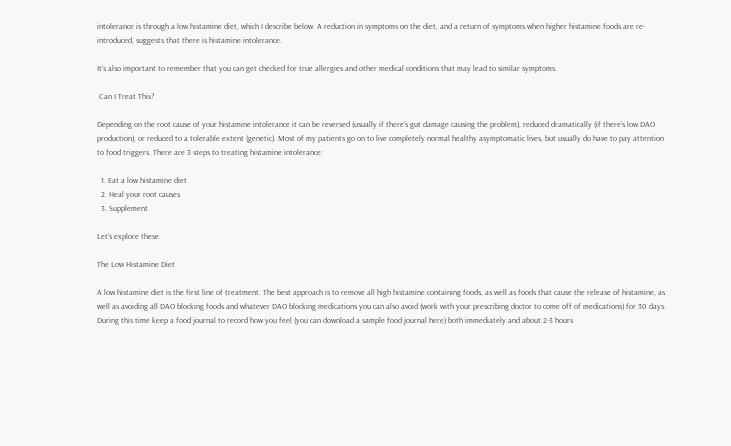intolerance is through a low histamine diet, which I describe below. A reduction in symptoms on the diet, and a return of symptoms when higher histamine foods are re-introduced, suggests that there is histamine intolerance.

It’s also important to remember that you can get checked for true allergies and other medical conditions that may lead to similar symptoms.

 Can I Treat This?

Depending on the root cause of your histamine intolerance it can be reversed (usually if there’s gut damage causing the problem), reduced dramatically (if there’s low DAO production), or reduced to a tolerable extent (genetic). Most of my patients go on to live completely normal healthy asymptomatic lives, but usually do have to pay attention to food triggers. There are 3 steps to treating histamine intolerance:

  1. Eat a low histamine diet
  2. Heal your root causes
  3. Supplement

Let’s explore these.

The Low Histamine Diet

A low histamine diet is the first line of treatment. The best approach is to remove all high histamine containing foods, as well as foods that cause the release of histamine, as well as avoiding all DAO blocking foods and whatever DAO blocking medications you can also avoid (work with your prescribing doctor to come off of medications) for 30 days. During this time keep a food journal to record how you feel (you can download a sample food journal here) both immediately and about 2-3 hours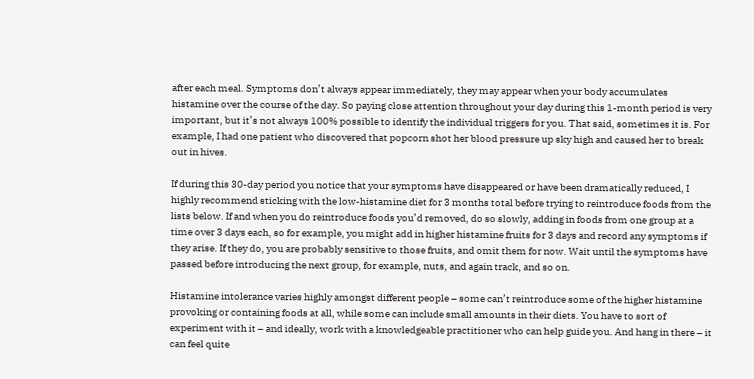after each meal. Symptoms don’t always appear immediately, they may appear when your body accumulates histamine over the course of the day. So paying close attention throughout your day during this 1-month period is very important, but it’s not always 100% possible to identify the individual triggers for you. That said, sometimes it is. For example, I had one patient who discovered that popcorn shot her blood pressure up sky high and caused her to break out in hives.

If during this 30-day period you notice that your symptoms have disappeared or have been dramatically reduced, I highly recommend sticking with the low-histamine diet for 3 months total before trying to reintroduce foods from the lists below. If and when you do reintroduce foods you’d removed, do so slowly, adding in foods from one group at a time over 3 days each, so for example, you might add in higher histamine fruits for 3 days and record any symptoms if they arise. If they do, you are probably sensitive to those fruits, and omit them for now. Wait until the symptoms have passed before introducing the next group, for example, nuts, and again track, and so on.

Histamine intolerance varies highly amongst different people – some can’t reintroduce some of the higher histamine provoking or containing foods at all, while some can include small amounts in their diets. You have to sort of experiment with it – and ideally, work with a knowledgeable practitioner who can help guide you. And hang in there – it can feel quite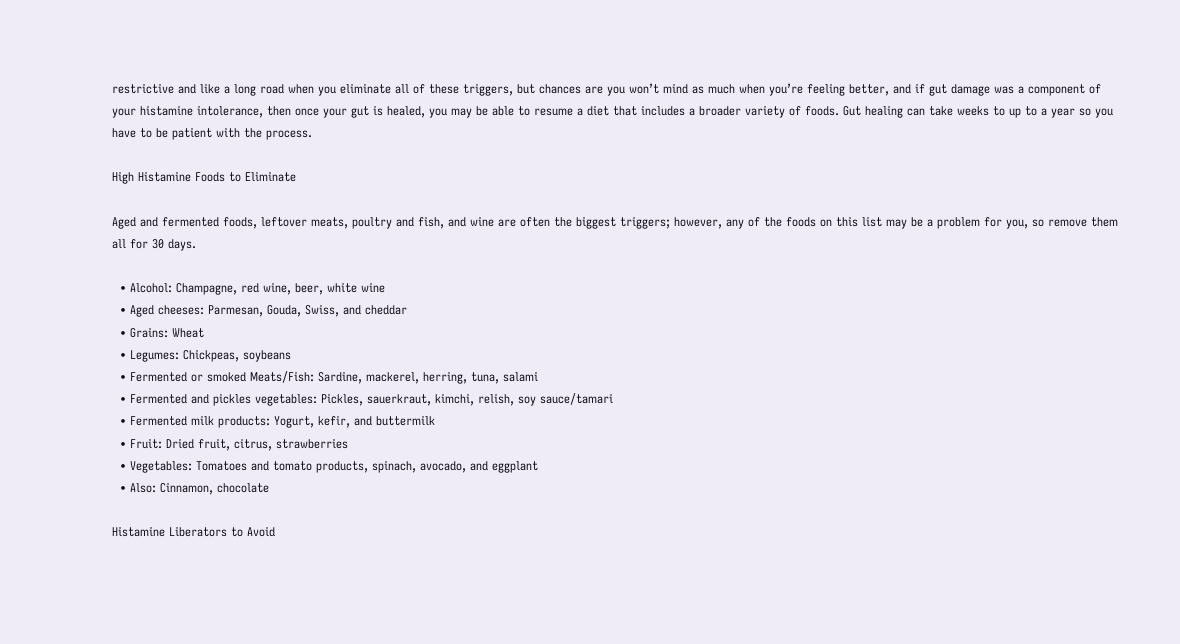restrictive and like a long road when you eliminate all of these triggers, but chances are you won’t mind as much when you’re feeling better, and if gut damage was a component of your histamine intolerance, then once your gut is healed, you may be able to resume a diet that includes a broader variety of foods. Gut healing can take weeks to up to a year so you have to be patient with the process.

High Histamine Foods to Eliminate

Aged and fermented foods, leftover meats, poultry and fish, and wine are often the biggest triggers; however, any of the foods on this list may be a problem for you, so remove them all for 30 days.

  • Alcohol: Champagne, red wine, beer, white wine
  • Aged cheeses: Parmesan, Gouda, Swiss, and cheddar
  • Grains: Wheat
  • Legumes: Chickpeas, soybeans
  • Fermented or smoked Meats/Fish: Sardine, mackerel, herring, tuna, salami
  • Fermented and pickles vegetables: Pickles, sauerkraut, kimchi, relish, soy sauce/tamari
  • Fermented milk products: Yogurt, kefir, and buttermilk
  • Fruit: Dried fruit, citrus, strawberries
  • Vegetables: Tomatoes and tomato products, spinach, avocado, and eggplant
  • Also: Cinnamon, chocolate

Histamine Liberators to Avoid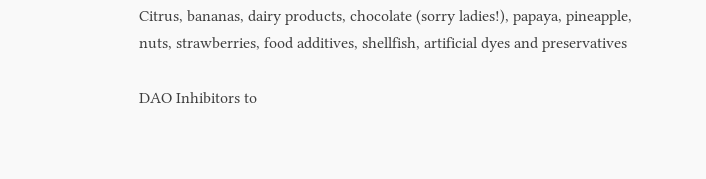Citrus, bananas, dairy products, chocolate (sorry ladies!), papaya, pineapple, nuts, strawberries, food additives, shellfish, artificial dyes and preservatives

DAO Inhibitors to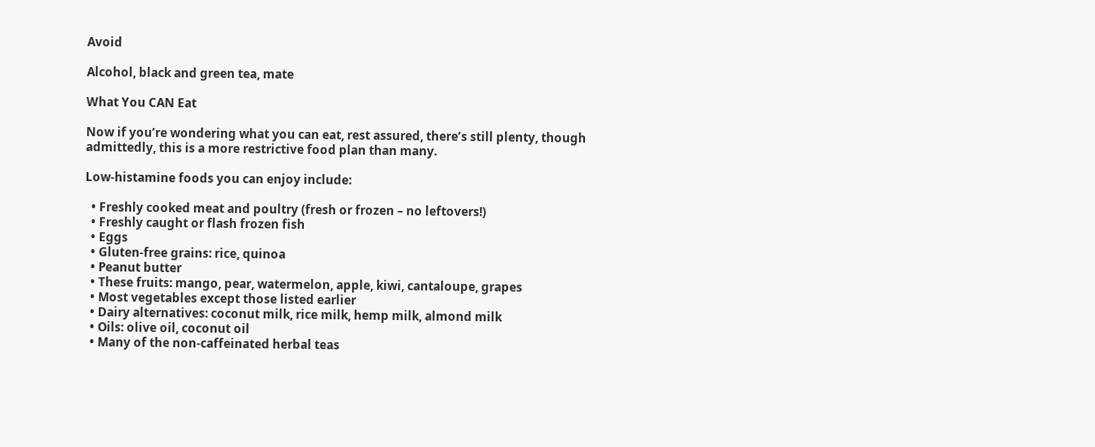Avoid

Alcohol, black and green tea, mate

What You CAN Eat

Now if you’re wondering what you can eat, rest assured, there’s still plenty, though admittedly, this is a more restrictive food plan than many.

Low-histamine foods you can enjoy include:

  • Freshly cooked meat and poultry (fresh or frozen – no leftovers!)
  • Freshly caught or flash frozen fish
  • Eggs
  • Gluten-free grains: rice, quinoa
  • Peanut butter
  • These fruits: mango, pear, watermelon, apple, kiwi, cantaloupe, grapes
  • Most vegetables except those listed earlier
  • Dairy alternatives: coconut milk, rice milk, hemp milk, almond milk
  • Oils: olive oil, coconut oil
  • Many of the non-caffeinated herbal teas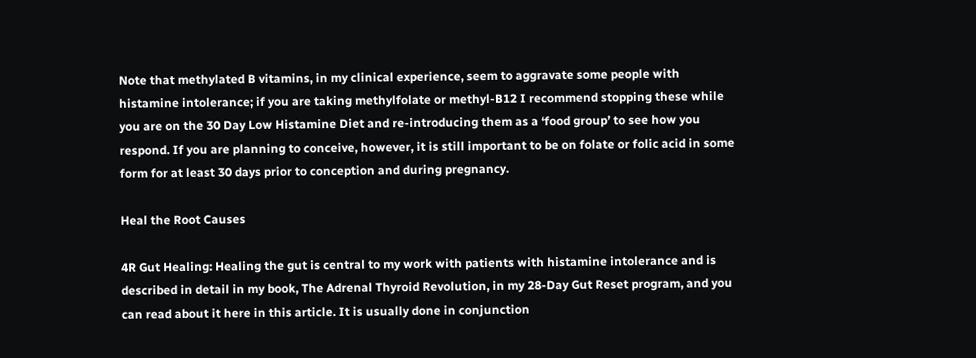Note that methylated B vitamins, in my clinical experience, seem to aggravate some people with histamine intolerance; if you are taking methylfolate or methyl-B12 I recommend stopping these while you are on the 30 Day Low Histamine Diet and re-introducing them as a ‘food group’ to see how you respond. If you are planning to conceive, however, it is still important to be on folate or folic acid in some form for at least 30 days prior to conception and during pregnancy.

Heal the Root Causes

4R Gut Healing: Healing the gut is central to my work with patients with histamine intolerance and is described in detail in my book, The Adrenal Thyroid Revolution, in my 28-Day Gut Reset program, and you can read about it here in this article. It is usually done in conjunction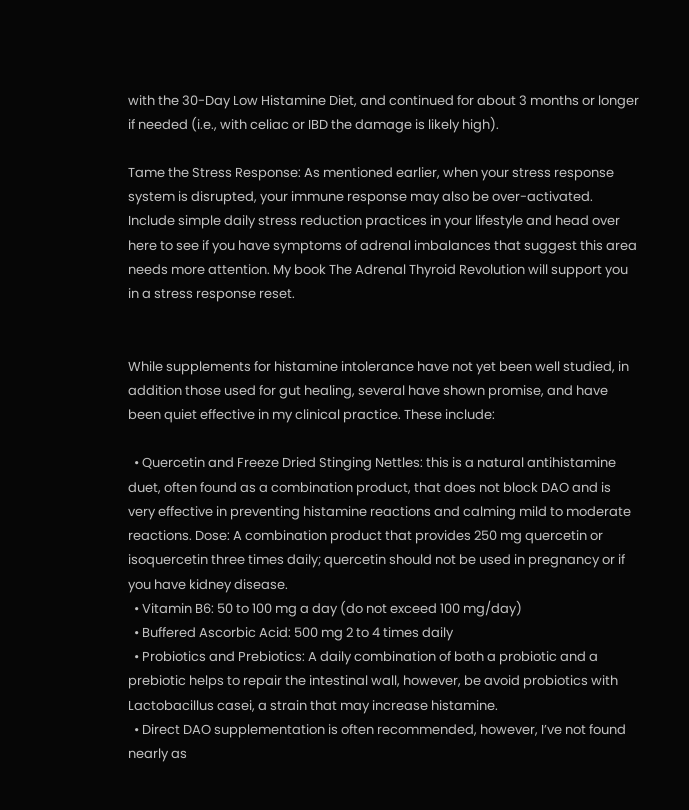with the 30-Day Low Histamine Diet, and continued for about 3 months or longer if needed (i.e., with celiac or IBD the damage is likely high).

Tame the Stress Response: As mentioned earlier, when your stress response system is disrupted, your immune response may also be over-activated. Include simple daily stress reduction practices in your lifestyle and head over here to see if you have symptoms of adrenal imbalances that suggest this area needs more attention. My book The Adrenal Thyroid Revolution will support you in a stress response reset.


While supplements for histamine intolerance have not yet been well studied, in addition those used for gut healing, several have shown promise, and have been quiet effective in my clinical practice. These include:

  • Quercetin and Freeze Dried Stinging Nettles: this is a natural antihistamine duet, often found as a combination product, that does not block DAO and is very effective in preventing histamine reactions and calming mild to moderate reactions. Dose: A combination product that provides 250 mg quercetin or isoquercetin three times daily; quercetin should not be used in pregnancy or if you have kidney disease.
  • Vitamin B6: 50 to 100 mg a day (do not exceed 100 mg/day)
  • Buffered Ascorbic Acid: 500 mg 2 to 4 times daily
  • Probiotics and Prebiotics: A daily combination of both a probiotic and a prebiotic helps to repair the intestinal wall, however, be avoid probiotics with Lactobacillus casei, a strain that may increase histamine.
  • Direct DAO supplementation is often recommended, however, I’ve not found nearly as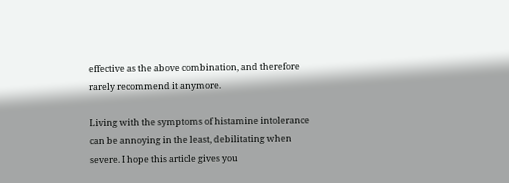effective as the above combination, and therefore rarely recommend it anymore.

Living with the symptoms of histamine intolerance can be annoying in the least, debilitating when severe. I hope this article gives you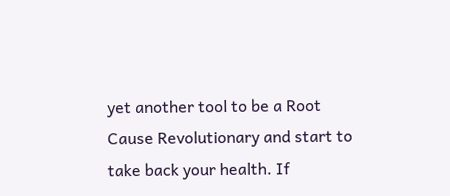yet another tool to be a Root Cause Revolutionary and start to take back your health. If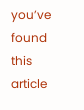you’ve found this article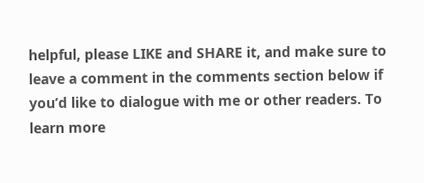helpful, please LIKE and SHARE it, and make sure to leave a comment in the comments section below if you’d like to dialogue with me or other readers. To learn more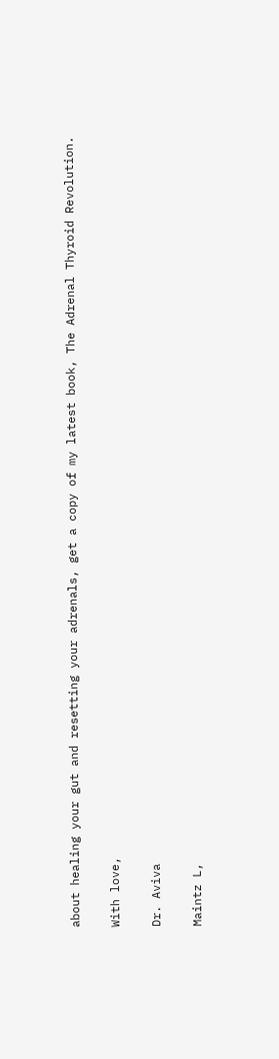about healing your gut and resetting your adrenals, get a copy of my latest book, The Adrenal Thyroid Revolution.

With love,

Dr. Aviva

Maintz L,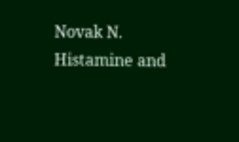Novak N. Histamine and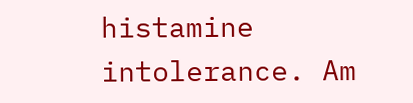histamine intolerance. Am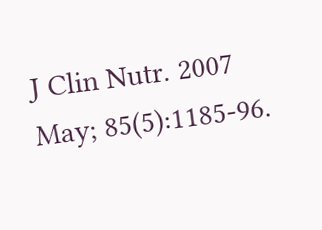J Clin Nutr. 2007 May; 85(5):1185-96.